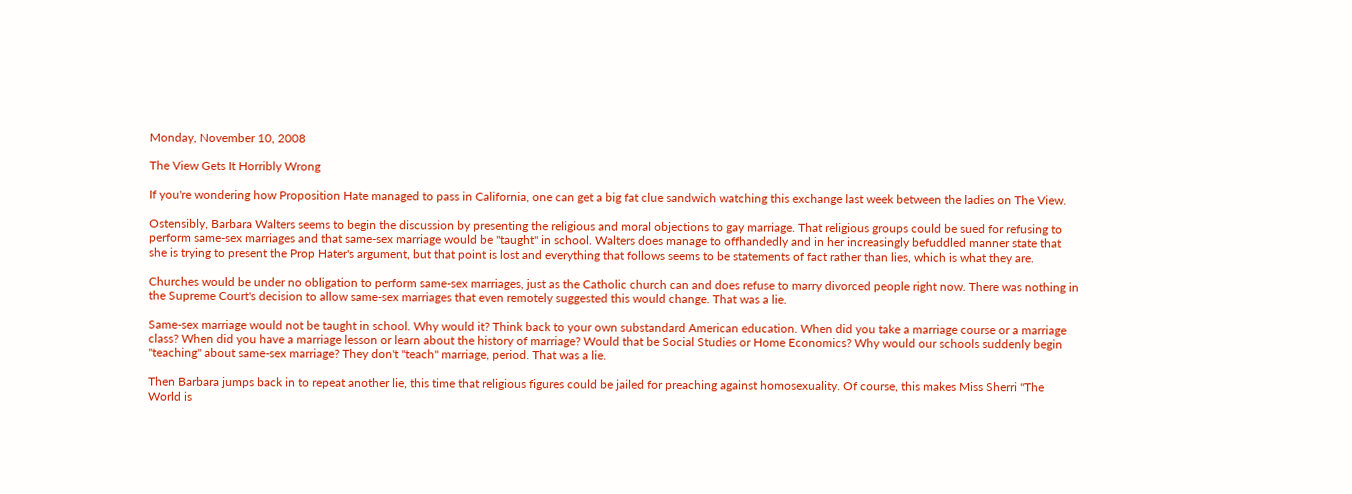Monday, November 10, 2008

The View Gets It Horribly Wrong

If you're wondering how Proposition Hate managed to pass in California, one can get a big fat clue sandwich watching this exchange last week between the ladies on The View.

Ostensibly, Barbara Walters seems to begin the discussion by presenting the religious and moral objections to gay marriage. That religious groups could be sued for refusing to perform same-sex marriages and that same-sex marriage would be "taught" in school. Walters does manage to offhandedly and in her increasingly befuddled manner state that she is trying to present the Prop Hater's argument, but that point is lost and everything that follows seems to be statements of fact rather than lies, which is what they are.

Churches would be under no obligation to perform same-sex marriages, just as the Catholic church can and does refuse to marry divorced people right now. There was nothing in the Supreme Court's decision to allow same-sex marriages that even remotely suggested this would change. That was a lie.

Same-sex marriage would not be taught in school. Why would it? Think back to your own substandard American education. When did you take a marriage course or a marriage class? When did you have a marriage lesson or learn about the history of marriage? Would that be Social Studies or Home Economics? Why would our schools suddenly begin "teaching" about same-sex marriage? They don't "teach" marriage, period. That was a lie.

Then Barbara jumps back in to repeat another lie, this time that religious figures could be jailed for preaching against homosexuality. Of course, this makes Miss Sherri "The World is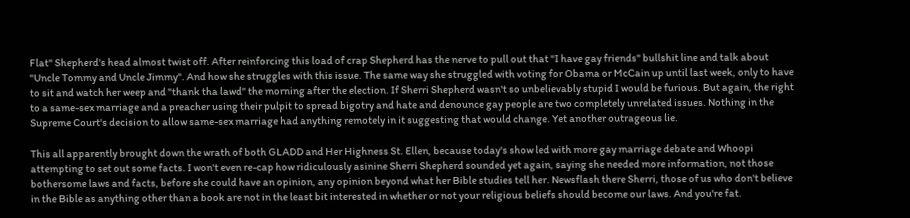Flat" Shepherd's head almost twist off. After reinforcing this load of crap Shepherd has the nerve to pull out that "I have gay friends" bullshit line and talk about "Uncle Tommy and Uncle Jimmy". And how she struggles with this issue. The same way she struggled with voting for Obama or McCain up until last week, only to have to sit and watch her weep and "thank tha lawd" the morning after the election. If Sherri Shepherd wasn't so unbelievably stupid I would be furious. But again, the right to a same-sex marriage and a preacher using their pulpit to spread bigotry and hate and denounce gay people are two completely unrelated issues. Nothing in the Supreme Court's decision to allow same-sex marriage had anything remotely in it suggesting that would change. Yet another outrageous lie.

This all apparently brought down the wrath of both GLADD and Her Highness St. Ellen, because today's show led with more gay marriage debate and Whoopi attempting to set out some facts. I won't even re-cap how ridiculously asinine Sherri Shepherd sounded yet again, saying she needed more information, not those bothersome laws and facts, before she could have an opinion, any opinion beyond what her Bible studies tell her. Newsflash there Sherri, those of us who don't believe in the Bible as anything other than a book are not in the least bit interested in whether or not your religious beliefs should become our laws. And you're fat.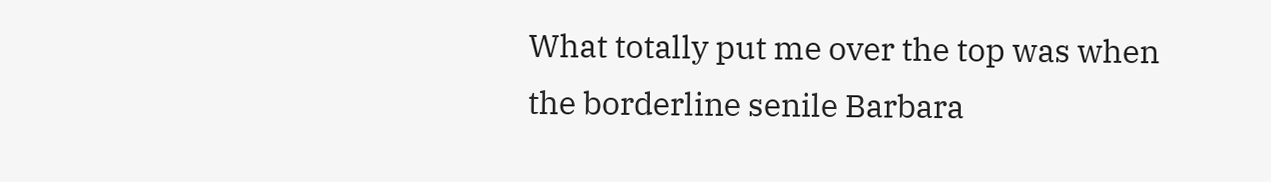What totally put me over the top was when the borderline senile Barbara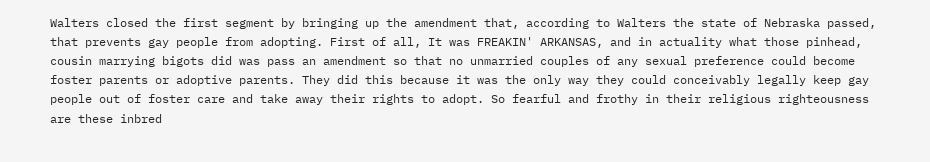Walters closed the first segment by bringing up the amendment that, according to Walters the state of Nebraska passed, that prevents gay people from adopting. First of all, It was FREAKIN' ARKANSAS, and in actuality what those pinhead, cousin marrying bigots did was pass an amendment so that no unmarried couples of any sexual preference could become foster parents or adoptive parents. They did this because it was the only way they could conceivably legally keep gay people out of foster care and take away their rights to adopt. So fearful and frothy in their religious righteousness are these inbred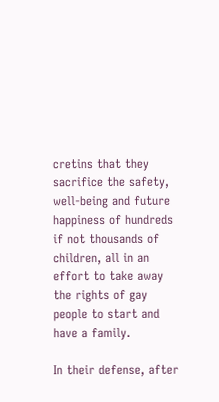cretins that they sacrifice the safety, well-being and future happiness of hundreds if not thousands of children, all in an effort to take away the rights of gay people to start and have a family.

In their defense, after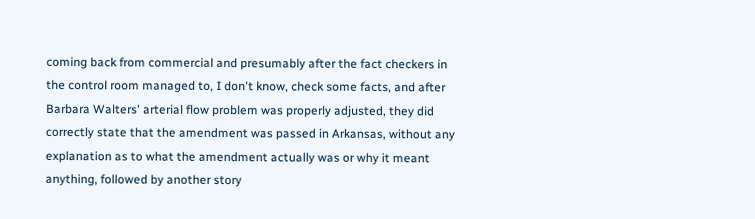coming back from commercial and presumably after the fact checkers in the control room managed to, I don't know, check some facts, and after Barbara Walters' arterial flow problem was properly adjusted, they did correctly state that the amendment was passed in Arkansas, without any explanation as to what the amendment actually was or why it meant anything, followed by another story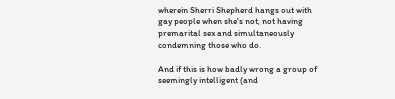wherein Sherri Shepherd hangs out with gay people when she's not, not having premarital sex and simultaneously condemning those who do.

And if this is how badly wrong a group of seemingly intelligent (and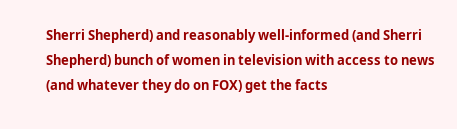Sherri Shepherd) and reasonably well-informed (and Sherri Shepherd) bunch of women in television with access to news (and whatever they do on FOX) get the facts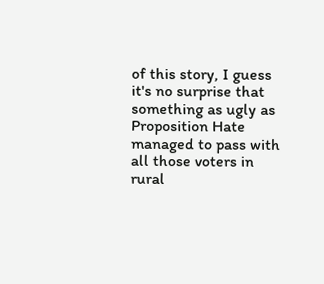of this story, I guess it's no surprise that something as ugly as Proposition Hate managed to pass with all those voters in rural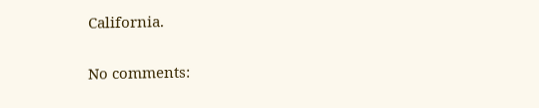California.

No comments: